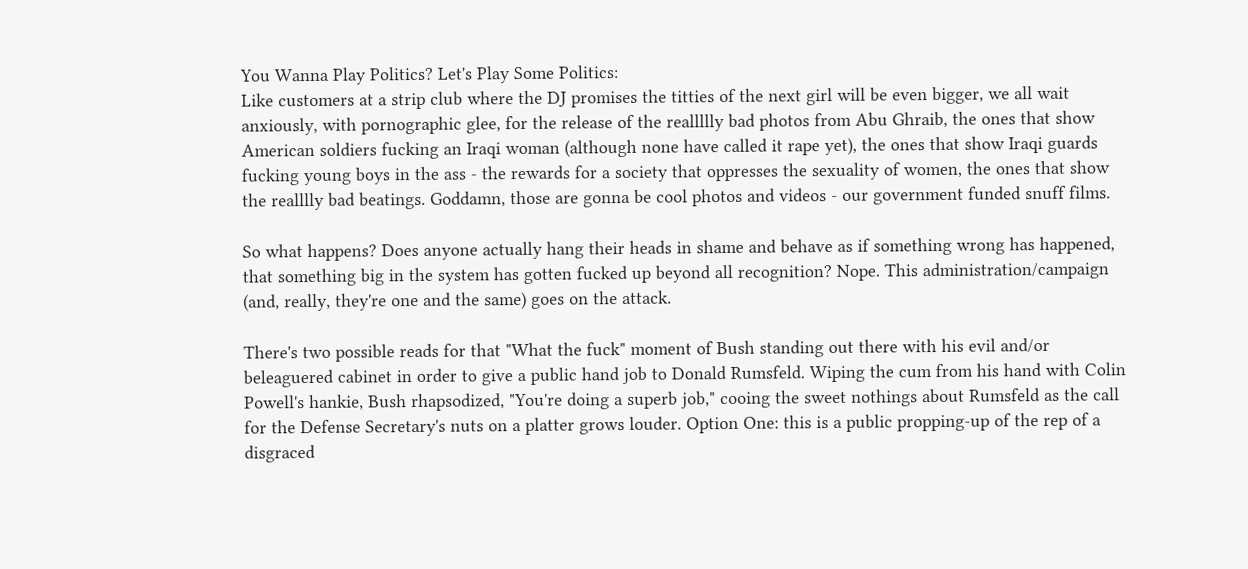You Wanna Play Politics? Let's Play Some Politics:
Like customers at a strip club where the DJ promises the titties of the next girl will be even bigger, we all wait anxiously, with pornographic glee, for the release of the reallllly bad photos from Abu Ghraib, the ones that show American soldiers fucking an Iraqi woman (although none have called it rape yet), the ones that show Iraqi guards fucking young boys in the ass - the rewards for a society that oppresses the sexuality of women, the ones that show the realllly bad beatings. Goddamn, those are gonna be cool photos and videos - our government funded snuff films.

So what happens? Does anyone actually hang their heads in shame and behave as if something wrong has happened, that something big in the system has gotten fucked up beyond all recognition? Nope. This administration/campaign (and, really, they're one and the same) goes on the attack.

There's two possible reads for that "What the fuck" moment of Bush standing out there with his evil and/or beleaguered cabinet in order to give a public hand job to Donald Rumsfeld. Wiping the cum from his hand with Colin Powell's hankie, Bush rhapsodized, "You're doing a superb job," cooing the sweet nothings about Rumsfeld as the call for the Defense Secretary's nuts on a platter grows louder. Option One: this is a public propping-up of the rep of a disgraced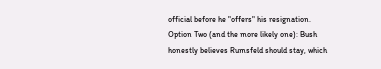official before he "offers" his resignation. Option Two (and the more likely one): Bush honestly believes Rumsfeld should stay, which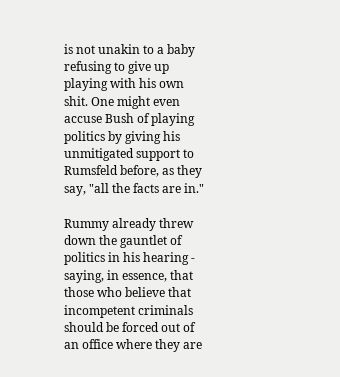is not unakin to a baby refusing to give up playing with his own shit. One might even accuse Bush of playing politics by giving his unmitigated support to Rumsfeld before, as they say, "all the facts are in."

Rummy already threw down the gauntlet of politics in his hearing - saying, in essence, that those who believe that incompetent criminals should be forced out of an office where they are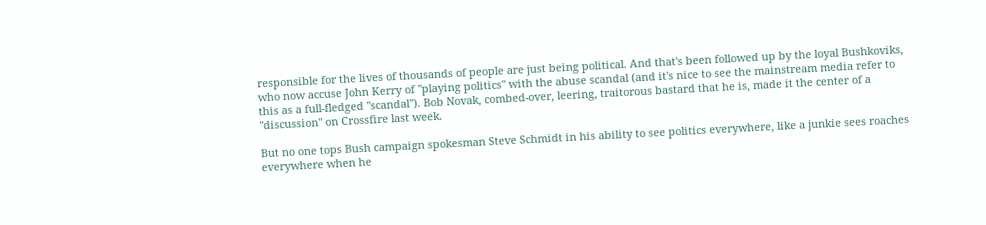responsible for the lives of thousands of people are just being political. And that's been followed up by the loyal Bushkoviks, who now accuse John Kerry of "playing politics" with the abuse scandal (and it's nice to see the mainstream media refer to this as a full-fledged "scandal"). Bob Novak, combed-over, leering, traitorous bastard that he is, made it the center of a "discussion" on Crossfire last week.

But no one tops Bush campaign spokesman Steve Schmidt in his ability to see politics everywhere, like a junkie sees roaches everywhere when he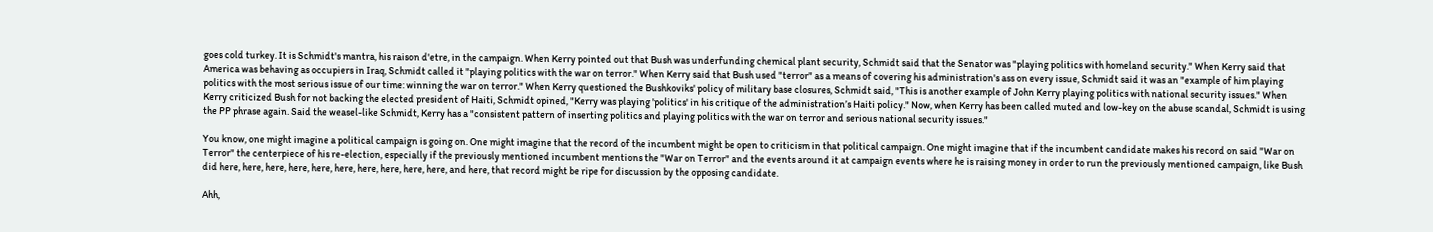goes cold turkey. It is Schmidt's mantra, his raison d'etre, in the campaign. When Kerry pointed out that Bush was underfunding chemical plant security, Schmidt said that the Senator was "playing politics with homeland security." When Kerry said that America was behaving as occupiers in Iraq, Schmidt called it "playing politics with the war on terror." When Kerry said that Bush used "terror" as a means of covering his administration's ass on every issue, Schmidt said it was an "example of him playing politics with the most serious issue of our time: winning the war on terror." When Kerry questioned the Bushkoviks' policy of military base closures, Schmidt said, "This is another example of John Kerry playing politics with national security issues." When Kerry criticized Bush for not backing the elected president of Haiti, Schmidt opined, "Kerry was playing 'politics' in his critique of the administration’s Haiti policy." Now, when Kerry has been called muted and low-key on the abuse scandal, Schmidt is using the PP phrase again. Said the weasel-like Schmidt, Kerry has a "consistent pattern of inserting politics and playing politics with the war on terror and serious national security issues."

You know, one might imagine a political campaign is going on. One might imagine that the record of the incumbent might be open to criticism in that political campaign. One might imagine that if the incumbent candidate makes his record on said "War on Terror" the centerpiece of his re-election, especially if the previously mentioned incumbent mentions the "War on Terror" and the events around it at campaign events where he is raising money in order to run the previously mentioned campaign, like Bush did here, here, here, here, here, here, here, here, here, here, and here, that record might be ripe for discussion by the opposing candidate.

Ahh,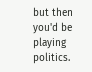but then you'd be playing politics.